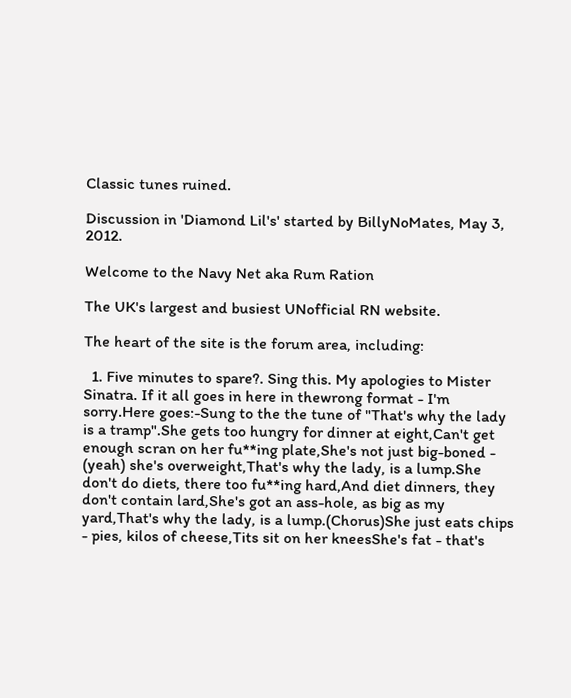Classic tunes ruined.

Discussion in 'Diamond Lil's' started by BillyNoMates, May 3, 2012.

Welcome to the Navy Net aka Rum Ration

The UK's largest and busiest UNofficial RN website.

The heart of the site is the forum area, including:

  1. Five minutes to spare?. Sing this. My apologies to Mister Sinatra. If it all goes in here in thewrong format - I'm sorry.Here goes:-Sung to the the tune of "That's why the lady is a tramp".She gets too hungry for dinner at eight,Can't get enough scran on her fu**ing plate,She's not just big-boned - (yeah) she's overweight,That's why the lady, is a lump.She don't do diets, there too fu**ing hard,And diet dinners, they don't contain lard,She's got an ass-hole, as big as my yard,That's why the lady, is a lump.(Chorus)She just eats chips - pies, kilos of cheese,Tits sit on her kneesShe's fat - that's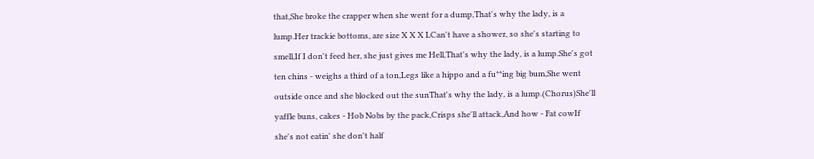that,She broke the crapper when she went for a dump,That's why the lady, is a lump.Her trackie bottoms, are size X X X LCan't have a shower, so she's starting to smell,If I don't feed her, she just gives me Hell,That's why the lady, is a lump.She's got ten chins - weighs a third of a ton,Legs like a hippo and a fu**ing big bum,She went outside once and she blocked out the sunThat's why the lady, is a lump.(Chorus)She'll yaffle buns, cakes - Hob Nobs by the pack,Crisps she'll attack,And how - Fat cowIf she's not eatin' she don't half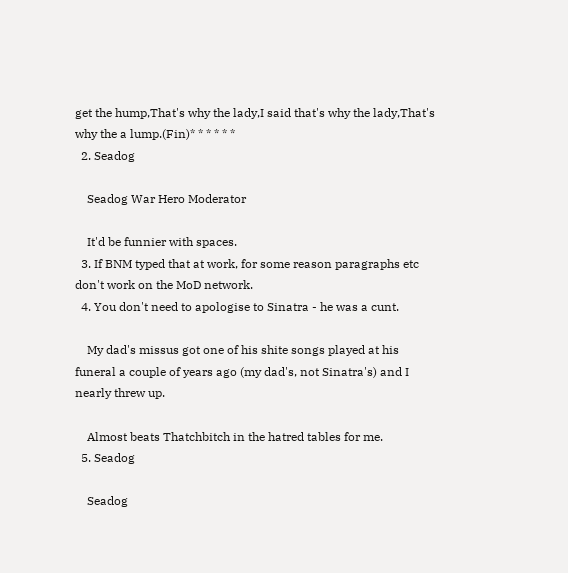get the hump,That's why the lady,I said that's why the lady,That's why the a lump.(Fin)* * * * * *
  2. Seadog

    Seadog War Hero Moderator

    It'd be funnier with spaces.
  3. If BNM typed that at work, for some reason paragraphs etc don't work on the MoD network.
  4. You don't need to apologise to Sinatra - he was a cunt.

    My dad's missus got one of his shite songs played at his funeral a couple of years ago (my dad's, not Sinatra's) and I nearly threw up.

    Almost beats Thatchbitch in the hatred tables for me.
  5. Seadog

    Seadog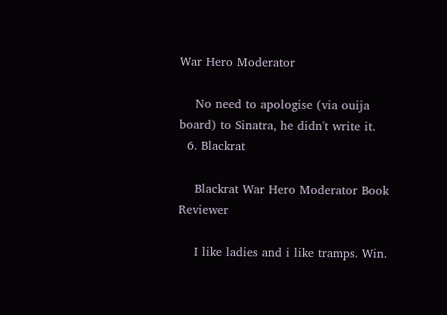War Hero Moderator

    No need to apologise (via ouija board) to Sinatra, he didn't write it.
  6. Blackrat

    Blackrat War Hero Moderator Book Reviewer

    I like ladies and i like tramps. Win.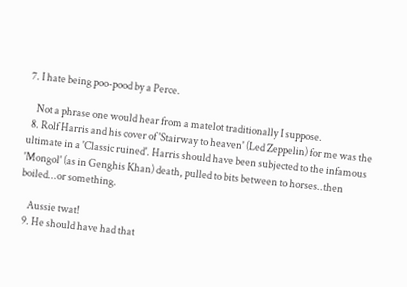7. I hate being poo-pood by a Perce.

    Not a phrase one would hear from a matelot traditionally I suppose.
  8. Rolf Harris and his cover of 'Stairway to heaven' (Led Zeppelin) for me was the ultimate in a 'Classic ruined'. Harris should have been subjected to the infamous 'Mongol' (as in Genghis Khan) death, pulled to bits between to horses..then boiled...or something.

    Aussie twat!
  9. He should have had that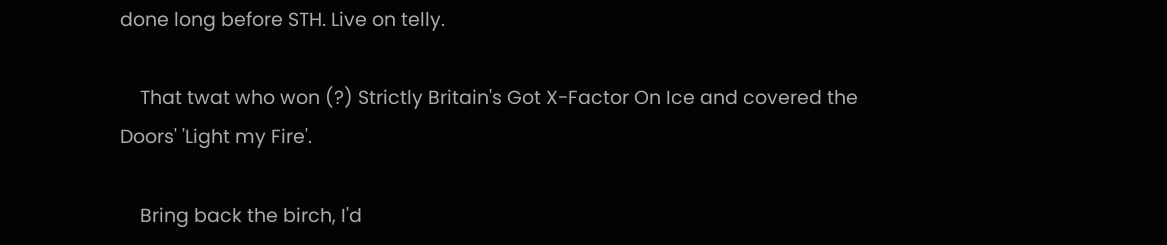done long before STH. Live on telly.

    That twat who won (?) Strictly Britain's Got X-Factor On Ice and covered the Doors' 'Light my Fire'.

    Bring back the birch, I'd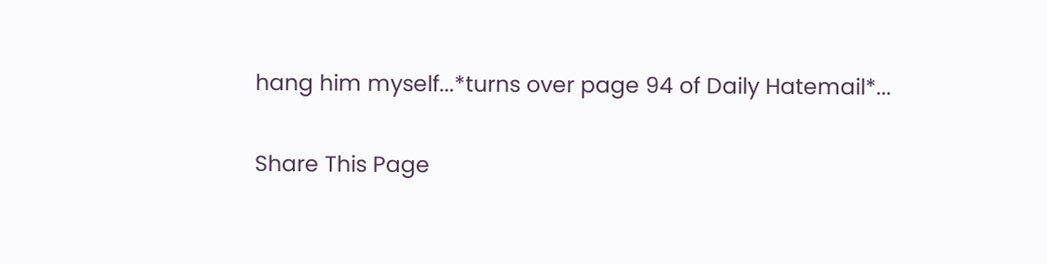hang him myself...*turns over page 94 of Daily Hatemail*...

Share This Page